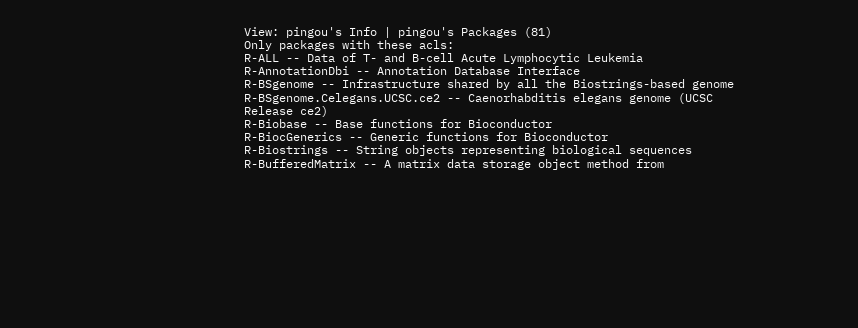View: pingou's Info | pingou's Packages (81)
Only packages with these acls:
R-ALL -- Data of T- and B-cell Acute Lymphocytic Leukemia
R-AnnotationDbi -- Annotation Database Interface
R-BSgenome -- Infrastructure shared by all the Biostrings-based genome
R-BSgenome.Celegans.UCSC.ce2 -- Caenorhabditis elegans genome (UCSC Release ce2)
R-Biobase -- Base functions for Bioconductor
R-BiocGenerics -- Generic functions for Bioconductor
R-Biostrings -- String objects representing biological sequences
R-BufferedMatrix -- A matrix data storage object method from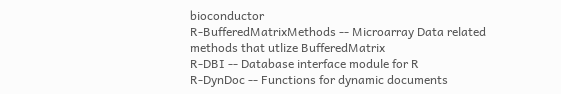bioconductor
R-BufferedMatrixMethods -- Microarray Data related methods that utlize BufferedMatrix
R-DBI -- Database interface module for R
R-DynDoc -- Functions for dynamic documents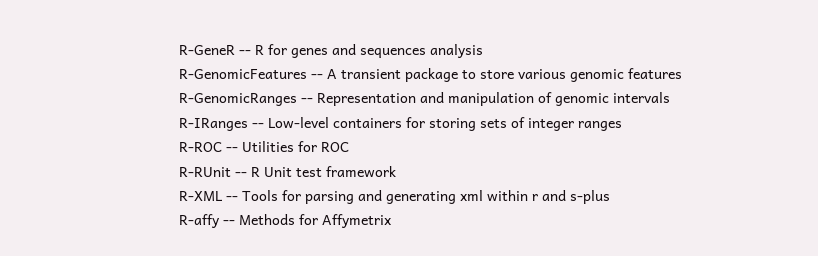R-GeneR -- R for genes and sequences analysis
R-GenomicFeatures -- A transient package to store various genomic features
R-GenomicRanges -- Representation and manipulation of genomic intervals
R-IRanges -- Low-level containers for storing sets of integer ranges
R-ROC -- Utilities for ROC
R-RUnit -- R Unit test framework
R-XML -- Tools for parsing and generating xml within r and s-plus
R-affy -- Methods for Affymetrix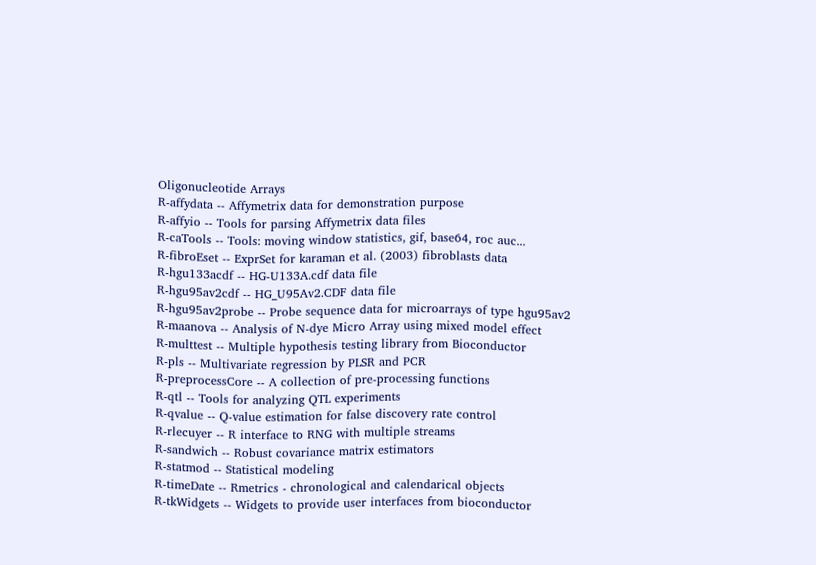Oligonucleotide Arrays
R-affydata -- Affymetrix data for demonstration purpose
R-affyio -- Tools for parsing Affymetrix data files
R-caTools -- Tools: moving window statistics, gif, base64, roc auc...
R-fibroEset -- ExprSet for karaman et al. (2003) fibroblasts data
R-hgu133acdf -- HG-U133A.cdf data file
R-hgu95av2cdf -- HG_U95Av2.CDF data file
R-hgu95av2probe -- Probe sequence data for microarrays of type hgu95av2
R-maanova -- Analysis of N-dye Micro Array using mixed model effect
R-multtest -- Multiple hypothesis testing library from Bioconductor
R-pls -- Multivariate regression by PLSR and PCR
R-preprocessCore -- A collection of pre-processing functions
R-qtl -- Tools for analyzing QTL experiments
R-qvalue -- Q-value estimation for false discovery rate control
R-rlecuyer -- R interface to RNG with multiple streams
R-sandwich -- Robust covariance matrix estimators
R-statmod -- Statistical modeling
R-timeDate -- Rmetrics - chronological and calendarical objects
R-tkWidgets -- Widgets to provide user interfaces from bioconductor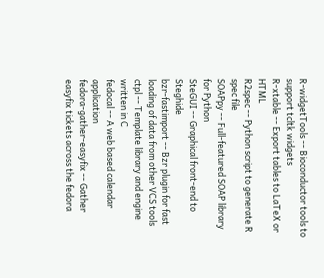R-widgetTools -- Bioconductor tools to support tcltk widgets
R-xtable -- Export tables to LaTeX or HTML
R2spec -- Python script to generate R spec file
SOAPpy -- Full-featured SOAP library for Python
SteGUI -- Graphical front-end to Steghide
bzr-fastimport -- Bzr plugin for fast loading of data from other VCS tools
ctpl -- Template library and engine written in C
fedocal -- A web based calendar application
fedora-gather-easyfix -- Gather easyfix tickets across the fedora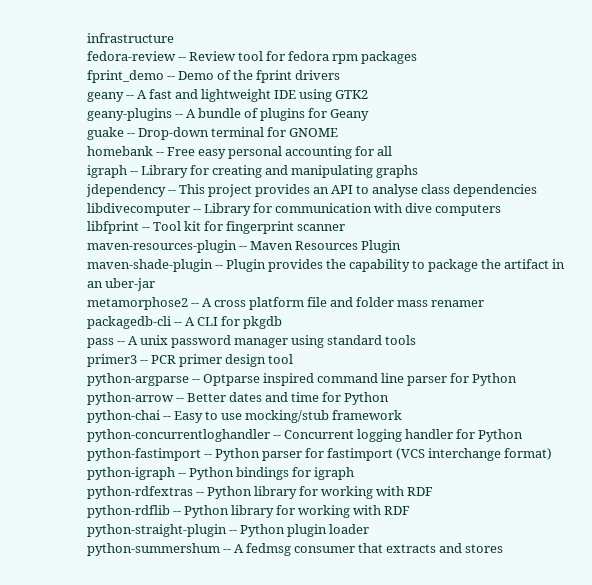infrastructure
fedora-review -- Review tool for fedora rpm packages
fprint_demo -- Demo of the fprint drivers
geany -- A fast and lightweight IDE using GTK2
geany-plugins -- A bundle of plugins for Geany
guake -- Drop-down terminal for GNOME
homebank -- Free easy personal accounting for all
igraph -- Library for creating and manipulating graphs
jdependency -- This project provides an API to analyse class dependencies
libdivecomputer -- Library for communication with dive computers
libfprint -- Tool kit for fingerprint scanner
maven-resources-plugin -- Maven Resources Plugin
maven-shade-plugin -- Plugin provides the capability to package the artifact in an uber-jar
metamorphose2 -- A cross platform file and folder mass renamer
packagedb-cli -- A CLI for pkgdb
pass -- A unix password manager using standard tools
primer3 -- PCR primer design tool
python-argparse -- Optparse inspired command line parser for Python
python-arrow -- Better dates and time for Python
python-chai -- Easy to use mocking/stub framework
python-concurrentloghandler -- Concurrent logging handler for Python
python-fastimport -- Python parser for fastimport (VCS interchange format)
python-igraph -- Python bindings for igraph
python-rdfextras -- Python library for working with RDF
python-rdflib -- Python library for working with RDF
python-straight-plugin -- Python plugin loader
python-summershum -- A fedmsg consumer that extracts and stores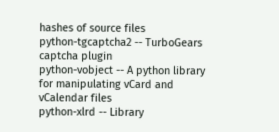hashes of source files
python-tgcaptcha2 -- TurboGears captcha plugin
python-vobject -- A python library for manipulating vCard and vCalendar files
python-xlrd -- Library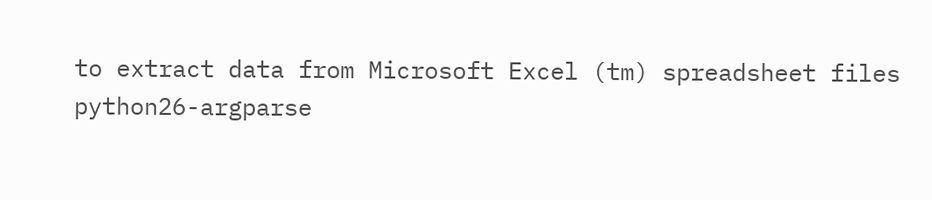to extract data from Microsoft Excel (tm) spreadsheet files
python26-argparse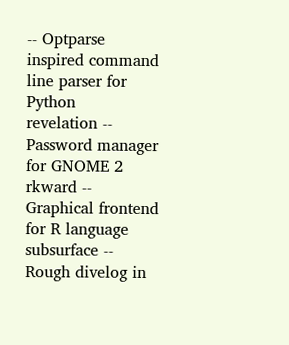-- Optparse inspired command line parser for Python
revelation -- Password manager for GNOME 2
rkward -- Graphical frontend for R language
subsurface -- Rough divelog in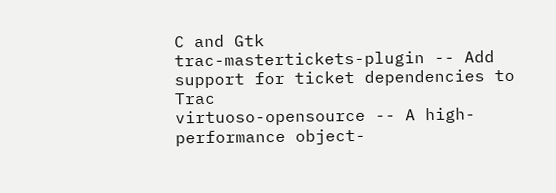C and Gtk
trac-mastertickets-plugin -- Add support for ticket dependencies to Trac
virtuoso-opensource -- A high-performance object-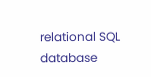relational SQL database